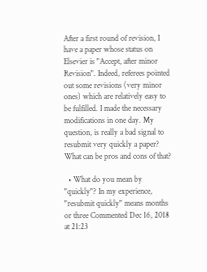After a first round of revision, I have a paper whose status on Elsevier is "Accept, after minor Revision". Indeed, referees pointed out some revisions (very minor ones) which are relatively easy to be fulfilled. I made the necessary modifications in one day. My question, is really a bad signal to resubmit very quickly a paper? What can be pros and cons of that?

  • What do you mean by "quickly"? In my experience, "resubmit quickly" means months or three Commented Dec 16, 2018 at 21:23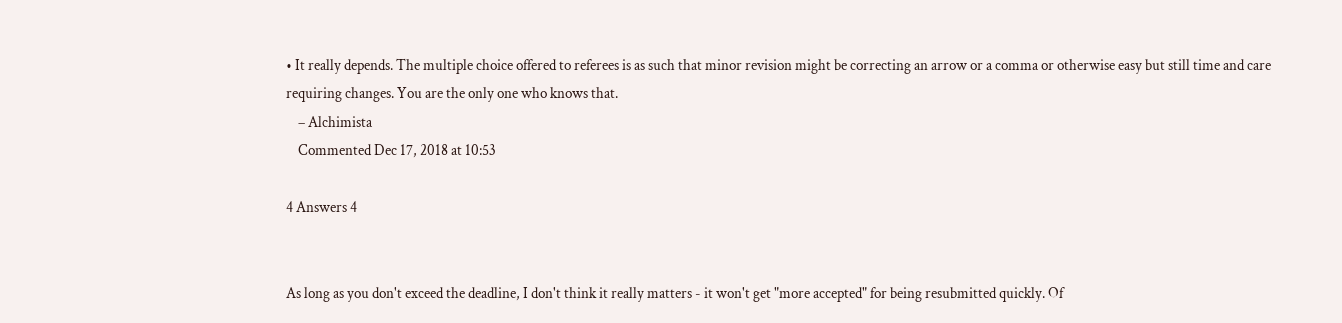• It really depends. The multiple choice offered to referees is as such that minor revision might be correcting an arrow or a comma or otherwise easy but still time and care requiring changes. You are the only one who knows that.
    – Alchimista
    Commented Dec 17, 2018 at 10:53

4 Answers 4


As long as you don't exceed the deadline, I don't think it really matters - it won't get "more accepted" for being resubmitted quickly. Of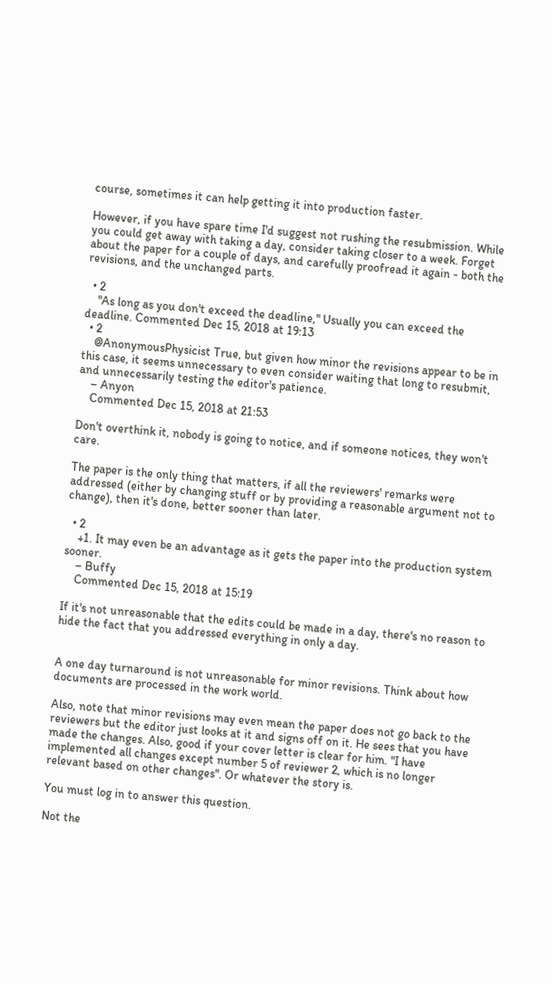course, sometimes it can help getting it into production faster.

However, if you have spare time I'd suggest not rushing the resubmission. While you could get away with taking a day, consider taking closer to a week. Forget about the paper for a couple of days, and carefully proofread it again - both the revisions, and the unchanged parts.

  • 2
    "As long as you don't exceed the deadline," Usually you can exceed the deadline. Commented Dec 15, 2018 at 19:13
  • 2
    @AnonymousPhysicist True, but given how minor the revisions appear to be in this case, it seems unnecessary to even consider waiting that long to resubmit, and unnecessarily testing the editor's patience.
    – Anyon
    Commented Dec 15, 2018 at 21:53

Don't overthink it, nobody is going to notice, and if someone notices, they won't care.

The paper is the only thing that matters, if all the reviewers' remarks were addressed (either by changing stuff or by providing a reasonable argument not to change), then it's done, better sooner than later.

  • 2
    +1. It may even be an advantage as it gets the paper into the production system sooner.
    – Buffy
    Commented Dec 15, 2018 at 15:19

If it's not unreasonable that the edits could be made in a day, there's no reason to hide the fact that you addressed everything in only a day.


A one day turnaround is not unreasonable for minor revisions. Think about how documents are processed in the work world.

Also, note that minor revisions may even mean the paper does not go back to the reviewers but the editor just looks at it and signs off on it. He sees that you have made the changes. Also, good if your cover letter is clear for him. "I have implemented all changes except number 5 of reviewer 2, which is no longer relevant based on other changes". Or whatever the story is.

You must log in to answer this question.

Not the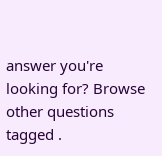answer you're looking for? Browse other questions tagged .